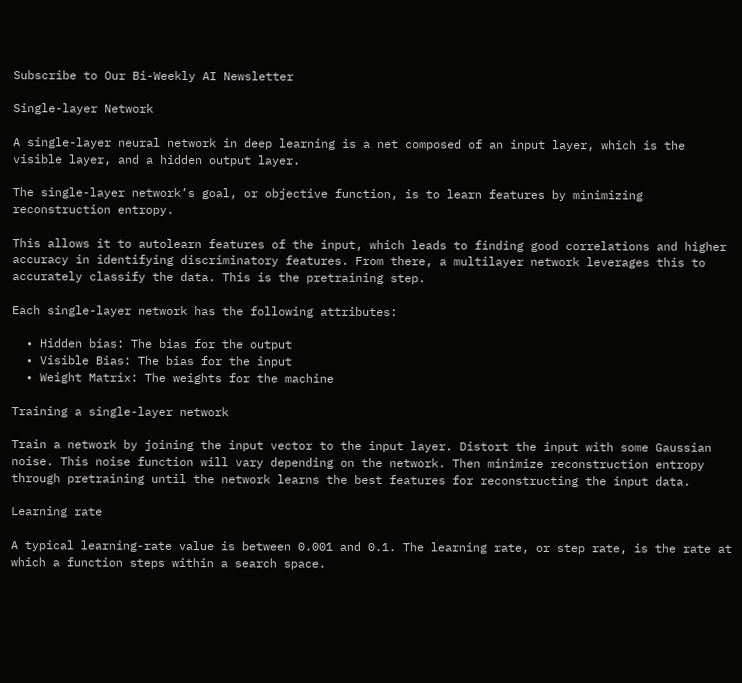Subscribe to Our Bi-Weekly AI Newsletter

Single-layer Network

A single-layer neural network in deep learning is a net composed of an input layer, which is the visible layer, and a hidden output layer.

The single-layer network’s goal, or objective function, is to learn features by minimizing reconstruction entropy.

This allows it to autolearn features of the input, which leads to finding good correlations and higher accuracy in identifying discriminatory features. From there, a multilayer network leverages this to accurately classify the data. This is the pretraining step.

Each single-layer network has the following attributes:

  • Hidden bias: The bias for the output
  • Visible Bias: The bias for the input
  • Weight Matrix: The weights for the machine

Training a single-layer network

Train a network by joining the input vector to the input layer. Distort the input with some Gaussian noise. This noise function will vary depending on the network. Then minimize reconstruction entropy through pretraining until the network learns the best features for reconstructing the input data.

Learning rate

A typical learning-rate value is between 0.001 and 0.1. The learning rate, or step rate, is the rate at which a function steps within a search space.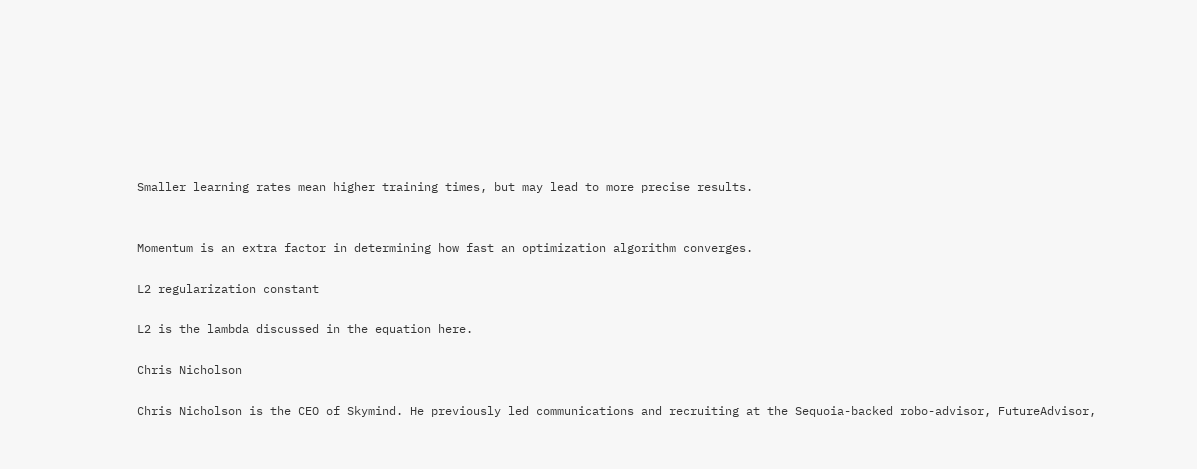Smaller learning rates mean higher training times, but may lead to more precise results.


Momentum is an extra factor in determining how fast an optimization algorithm converges.

L2 regularization constant

L2 is the lambda discussed in the equation here.

Chris Nicholson

Chris Nicholson is the CEO of Skymind. He previously led communications and recruiting at the Sequoia-backed robo-advisor, FutureAdvisor,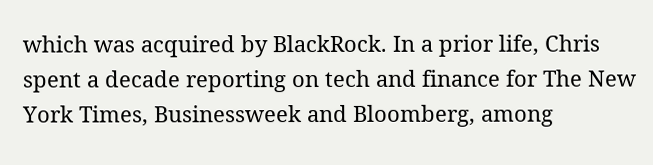which was acquired by BlackRock. In a prior life, Chris spent a decade reporting on tech and finance for The New York Times, Businessweek and Bloomberg, among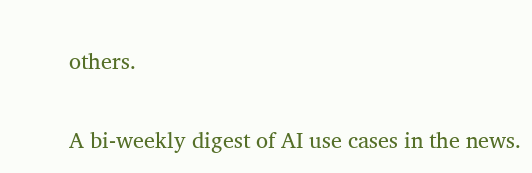others.

A bi-weekly digest of AI use cases in the news.